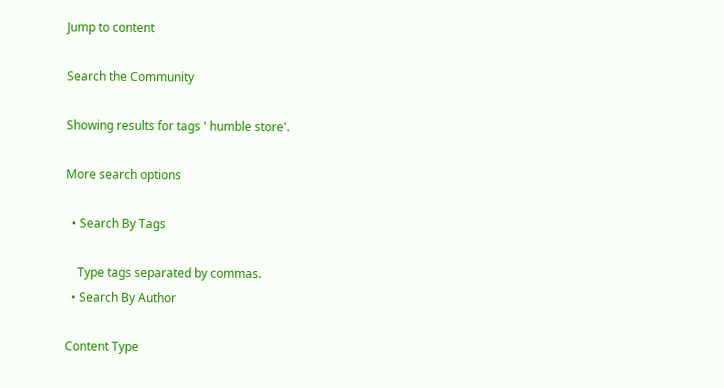Jump to content

Search the Community

Showing results for tags ' humble store'.

More search options

  • Search By Tags

    Type tags separated by commas.
  • Search By Author

Content Type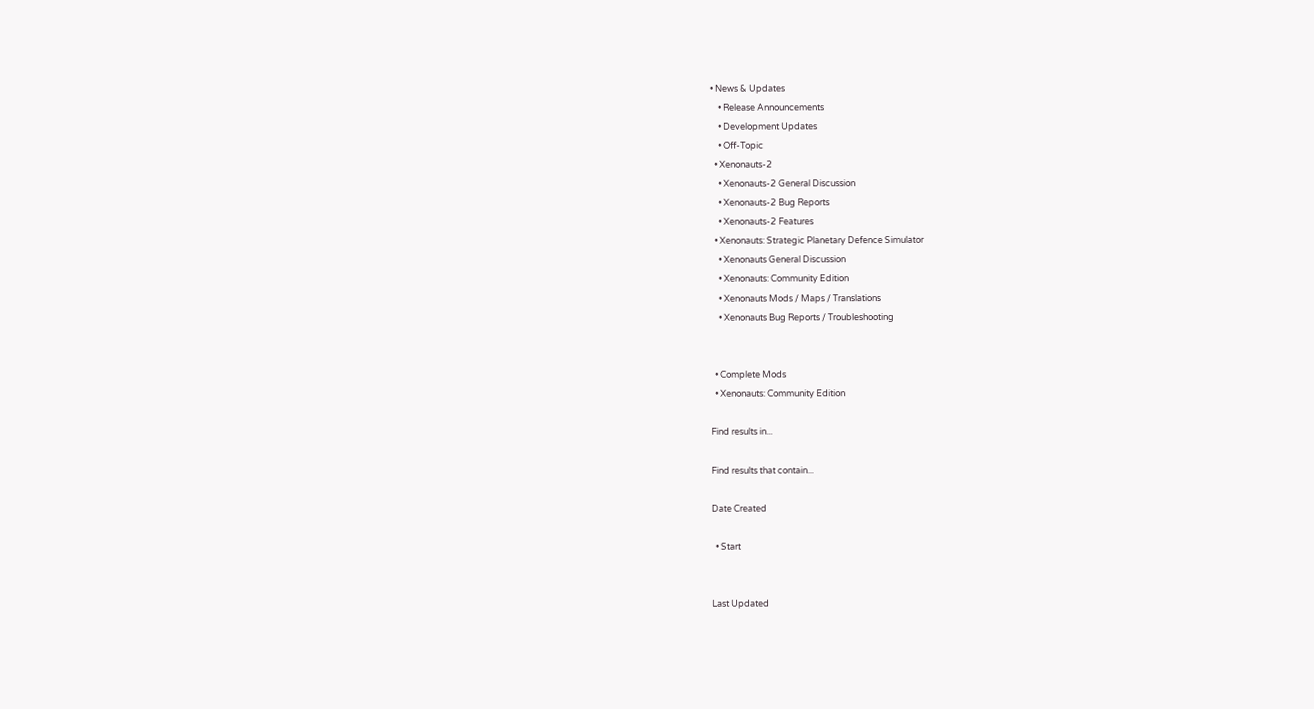• News & Updates
    • Release Announcements
    • Development Updates
    • Off-Topic
  • Xenonauts-2
    • Xenonauts-2 General Discussion
    • Xenonauts-2 Bug Reports
    • Xenonauts-2 Features
  • Xenonauts: Strategic Planetary Defence Simulator
    • Xenonauts General Discussion
    • Xenonauts: Community Edition
    • Xenonauts Mods / Maps / Translations
    • Xenonauts Bug Reports / Troubleshooting


  • Complete Mods
  • Xenonauts: Community Edition

Find results in...

Find results that contain...

Date Created

  • Start


Last Updated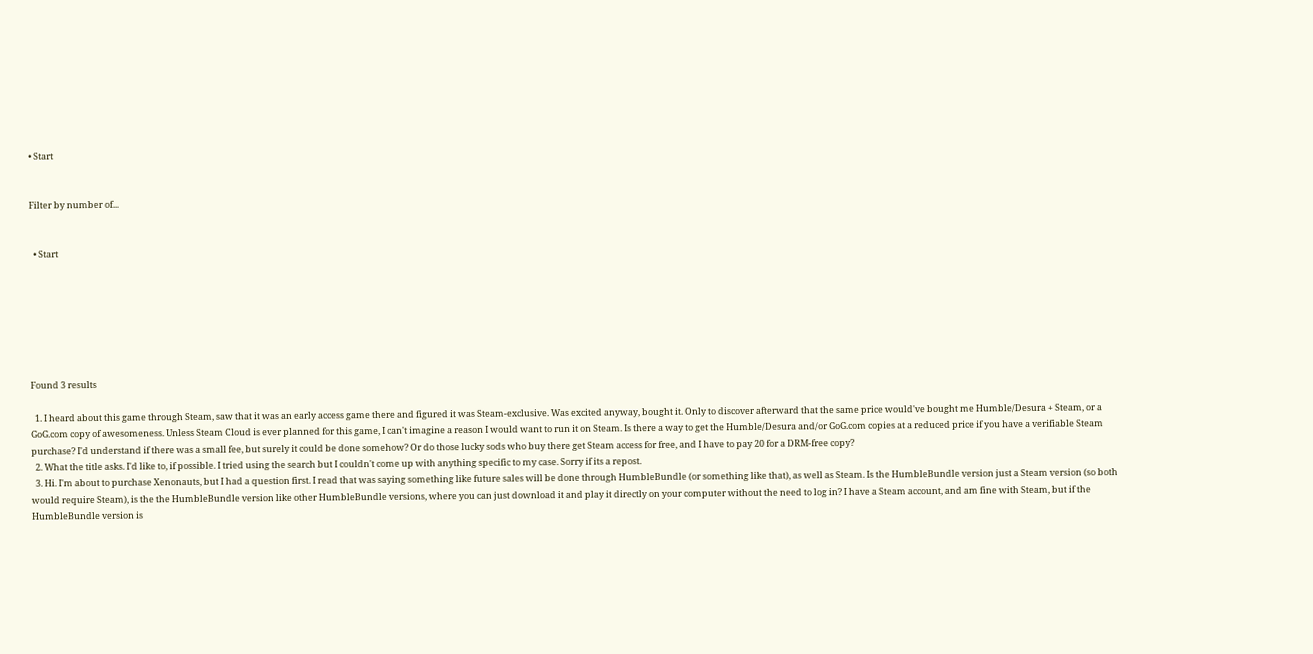• Start


Filter by number of...


  • Start







Found 3 results

  1. I heard about this game through Steam, saw that it was an early access game there and figured it was Steam-exclusive. Was excited anyway, bought it. Only to discover afterward that the same price would've bought me Humble/Desura + Steam, or a GoG.com copy of awesomeness. Unless Steam Cloud is ever planned for this game, I can't imagine a reason I would want to run it on Steam. Is there a way to get the Humble/Desura and/or GoG.com copies at a reduced price if you have a verifiable Steam purchase? I'd understand if there was a small fee, but surely it could be done somehow? Or do those lucky sods who buy there get Steam access for free, and I have to pay 20 for a DRM-free copy?
  2. What the title asks. I'd like to, if possible. I tried using the search but I couldn't come up with anything specific to my case. Sorry if its a repost.
  3. Hi. I'm about to purchase Xenonauts, but I had a question first. I read that was saying something like future sales will be done through HumbleBundle (or something like that), as well as Steam. Is the HumbleBundle version just a Steam version (so both would require Steam), is the the HumbleBundle version like other HumbleBundle versions, where you can just download it and play it directly on your computer without the need to log in? I have a Steam account, and am fine with Steam, but if the HumbleBundle version is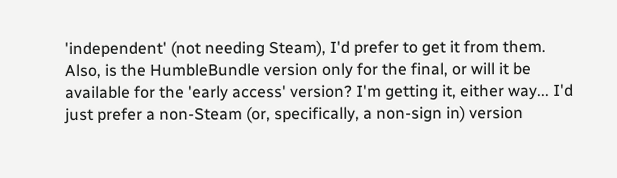'independent' (not needing Steam), I'd prefer to get it from them. Also, is the HumbleBundle version only for the final, or will it be available for the 'early access' version? I'm getting it, either way... I'd just prefer a non-Steam (or, specifically, a non-sign in) version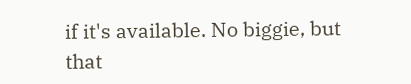if it's available. No biggie, but that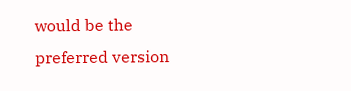would be the preferred version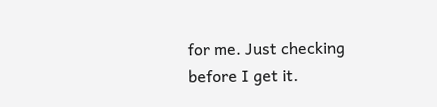for me. Just checking before I get it.